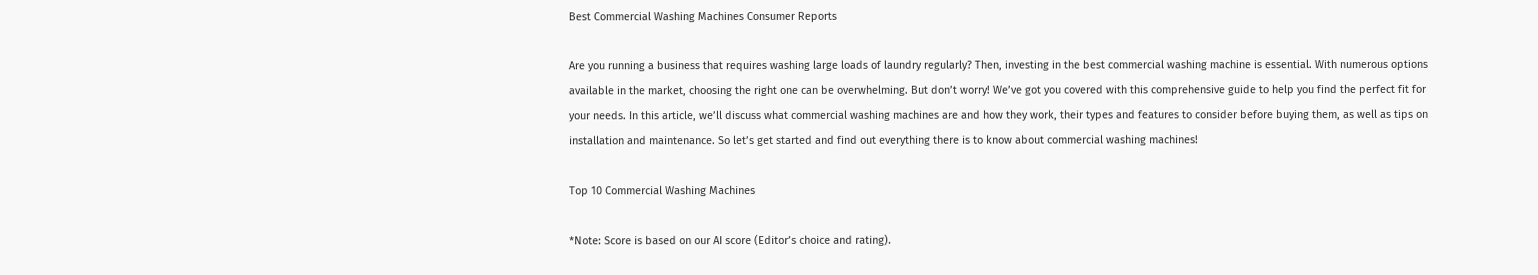Best Commercial Washing Machines Consumer Reports

Are you running a business that requires washing large loads of laundry regularly? Then, investing in the best commercial washing machine is essential. With numerous options available in the market, choosing the right one can be overwhelming. But don’t worry! We’ve got you covered with this comprehensive guide to help you find the perfect fit for your needs. In this article, we’ll discuss what commercial washing machines are and how they work, their types and features to consider before buying them, as well as tips on installation and maintenance. So let’s get started and find out everything there is to know about commercial washing machines!

Top 10 Commercial Washing Machines

*Note: Score is based on our AI score (Editor’s choice and rating).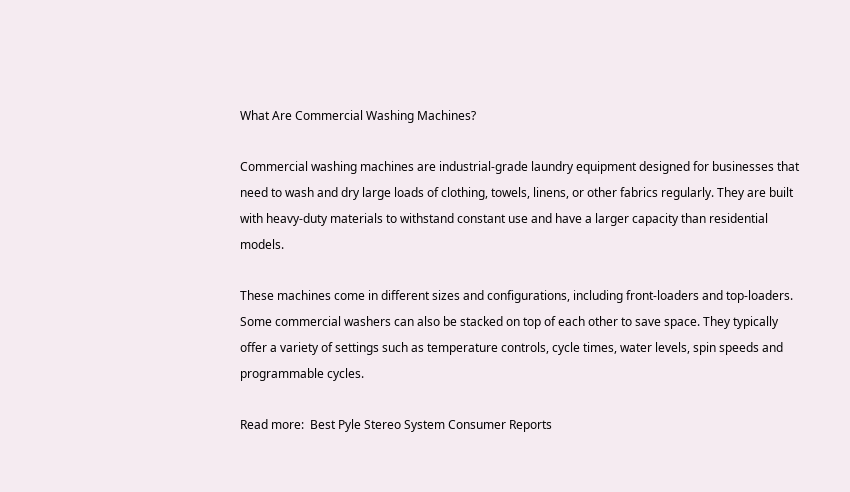What Are Commercial Washing Machines?

Commercial washing machines are industrial-grade laundry equipment designed for businesses that need to wash and dry large loads of clothing, towels, linens, or other fabrics regularly. They are built with heavy-duty materials to withstand constant use and have a larger capacity than residential models.

These machines come in different sizes and configurations, including front-loaders and top-loaders. Some commercial washers can also be stacked on top of each other to save space. They typically offer a variety of settings such as temperature controls, cycle times, water levels, spin speeds and programmable cycles.

Read more:  Best Pyle Stereo System Consumer Reports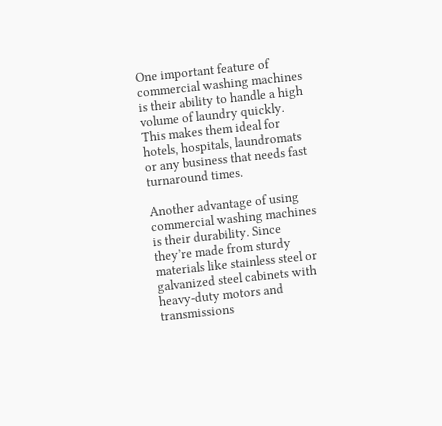One important feature of commercial washing machines is their ability to handle a high volume of laundry quickly. This makes them ideal for hotels, hospitals, laundromats or any business that needs fast turnaround times.

Another advantage of using commercial washing machines is their durability. Since they’re made from sturdy materials like stainless steel or galvanized steel cabinets with heavy-duty motors and transmissions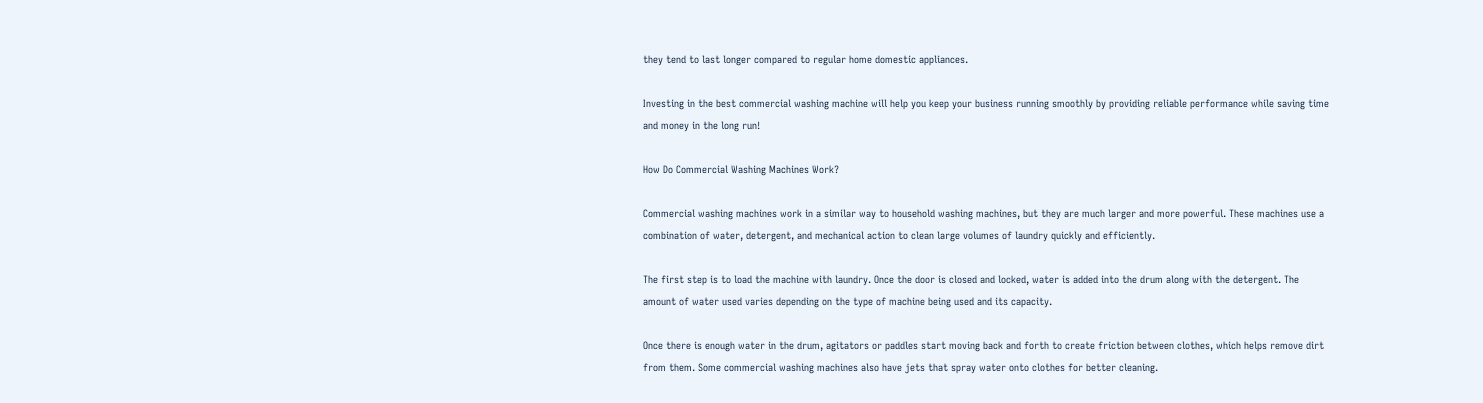they tend to last longer compared to regular home domestic appliances.

Investing in the best commercial washing machine will help you keep your business running smoothly by providing reliable performance while saving time and money in the long run!

How Do Commercial Washing Machines Work?

Commercial washing machines work in a similar way to household washing machines, but they are much larger and more powerful. These machines use a combination of water, detergent, and mechanical action to clean large volumes of laundry quickly and efficiently.

The first step is to load the machine with laundry. Once the door is closed and locked, water is added into the drum along with the detergent. The amount of water used varies depending on the type of machine being used and its capacity.

Once there is enough water in the drum, agitators or paddles start moving back and forth to create friction between clothes, which helps remove dirt from them. Some commercial washing machines also have jets that spray water onto clothes for better cleaning.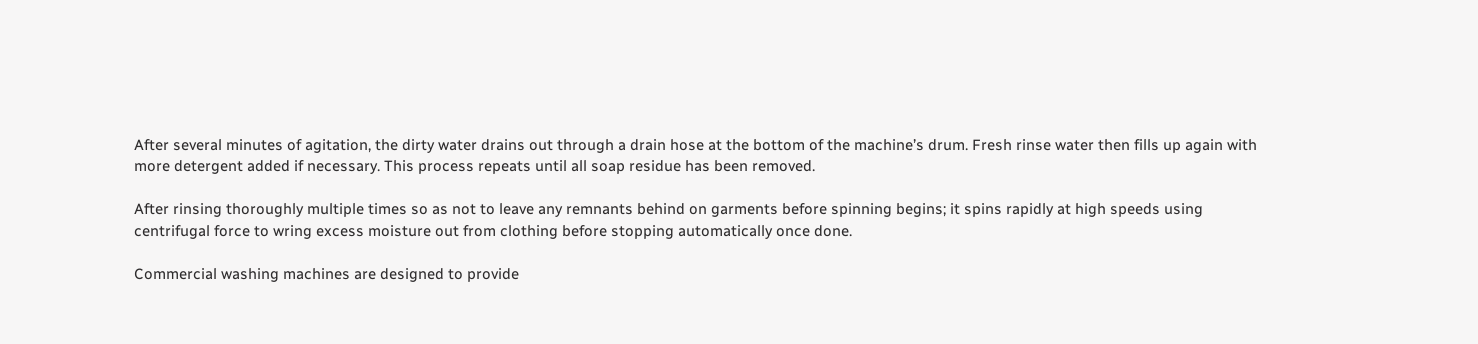After several minutes of agitation, the dirty water drains out through a drain hose at the bottom of the machine’s drum. Fresh rinse water then fills up again with more detergent added if necessary. This process repeats until all soap residue has been removed.

After rinsing thoroughly multiple times so as not to leave any remnants behind on garments before spinning begins; it spins rapidly at high speeds using centrifugal force to wring excess moisture out from clothing before stopping automatically once done.

Commercial washing machines are designed to provide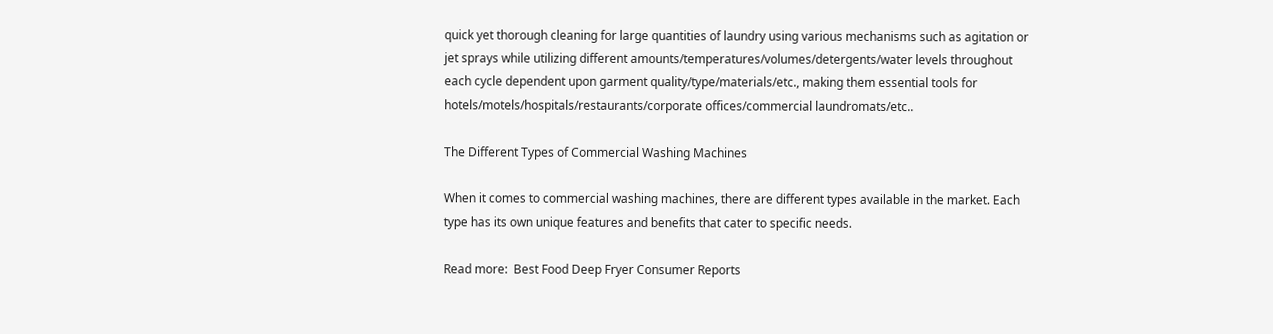quick yet thorough cleaning for large quantities of laundry using various mechanisms such as agitation or jet sprays while utilizing different amounts/temperatures/volumes/detergents/water levels throughout each cycle dependent upon garment quality/type/materials/etc., making them essential tools for hotels/motels/hospitals/restaurants/corporate offices/commercial laundromats/etc..

The Different Types of Commercial Washing Machines

When it comes to commercial washing machines, there are different types available in the market. Each type has its own unique features and benefits that cater to specific needs.

Read more:  Best Food Deep Fryer Consumer Reports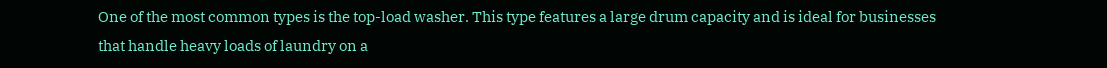One of the most common types is the top-load washer. This type features a large drum capacity and is ideal for businesses that handle heavy loads of laundry on a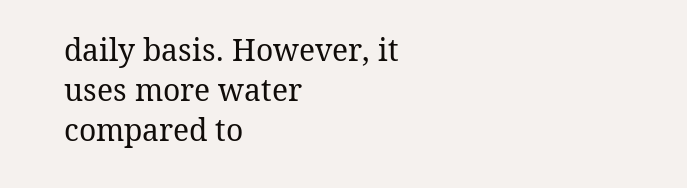daily basis. However, it uses more water compared to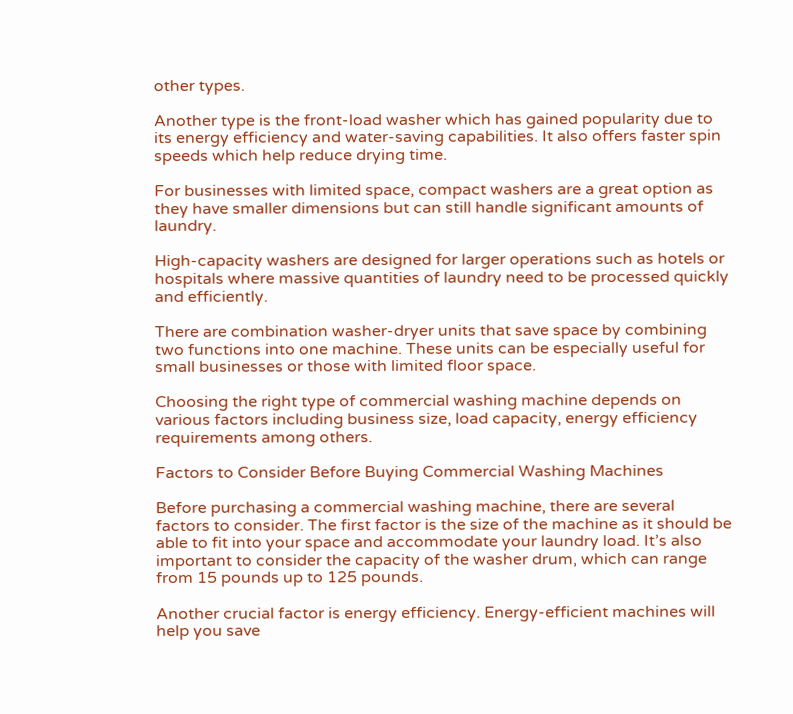other types.

Another type is the front-load washer which has gained popularity due to its energy efficiency and water-saving capabilities. It also offers faster spin speeds which help reduce drying time.

For businesses with limited space, compact washers are a great option as they have smaller dimensions but can still handle significant amounts of laundry.

High-capacity washers are designed for larger operations such as hotels or hospitals where massive quantities of laundry need to be processed quickly and efficiently.

There are combination washer-dryer units that save space by combining two functions into one machine. These units can be especially useful for small businesses or those with limited floor space.

Choosing the right type of commercial washing machine depends on various factors including business size, load capacity, energy efficiency requirements among others.

Factors to Consider Before Buying Commercial Washing Machines

Before purchasing a commercial washing machine, there are several factors to consider. The first factor is the size of the machine as it should be able to fit into your space and accommodate your laundry load. It’s also important to consider the capacity of the washer drum, which can range from 15 pounds up to 125 pounds.

Another crucial factor is energy efficiency. Energy-efficient machines will help you save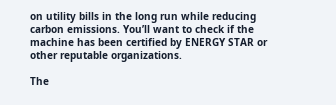on utility bills in the long run while reducing carbon emissions. You’ll want to check if the machine has been certified by ENERGY STAR or other reputable organizations.

The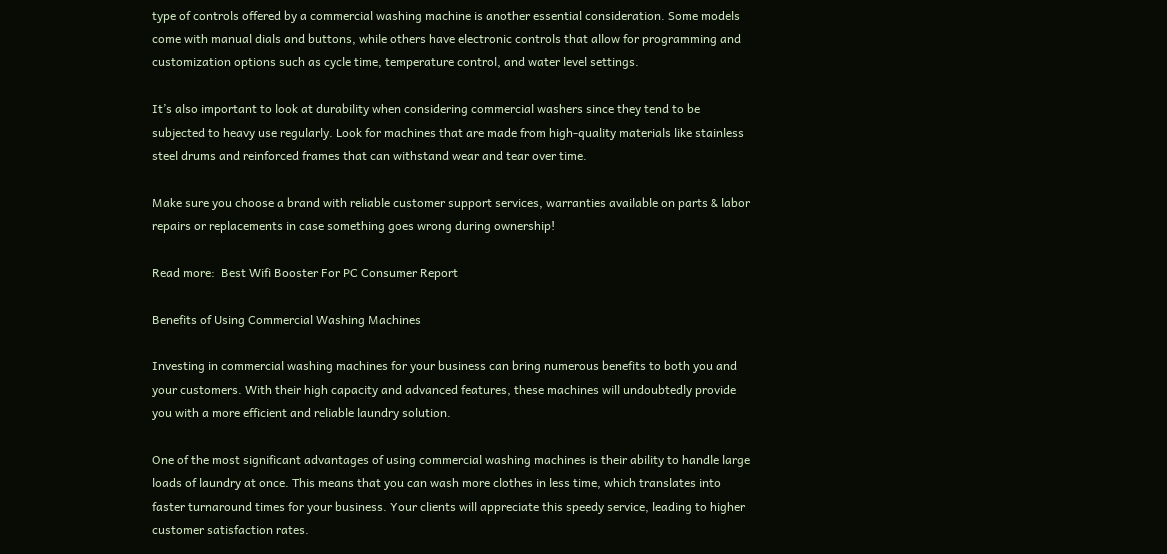type of controls offered by a commercial washing machine is another essential consideration. Some models come with manual dials and buttons, while others have electronic controls that allow for programming and customization options such as cycle time, temperature control, and water level settings.

It’s also important to look at durability when considering commercial washers since they tend to be subjected to heavy use regularly. Look for machines that are made from high-quality materials like stainless steel drums and reinforced frames that can withstand wear and tear over time.

Make sure you choose a brand with reliable customer support services, warranties available on parts & labor repairs or replacements in case something goes wrong during ownership!

Read more:  Best Wifi Booster For PC Consumer Report

Benefits of Using Commercial Washing Machines

Investing in commercial washing machines for your business can bring numerous benefits to both you and your customers. With their high capacity and advanced features, these machines will undoubtedly provide you with a more efficient and reliable laundry solution.

One of the most significant advantages of using commercial washing machines is their ability to handle large loads of laundry at once. This means that you can wash more clothes in less time, which translates into faster turnaround times for your business. Your clients will appreciate this speedy service, leading to higher customer satisfaction rates.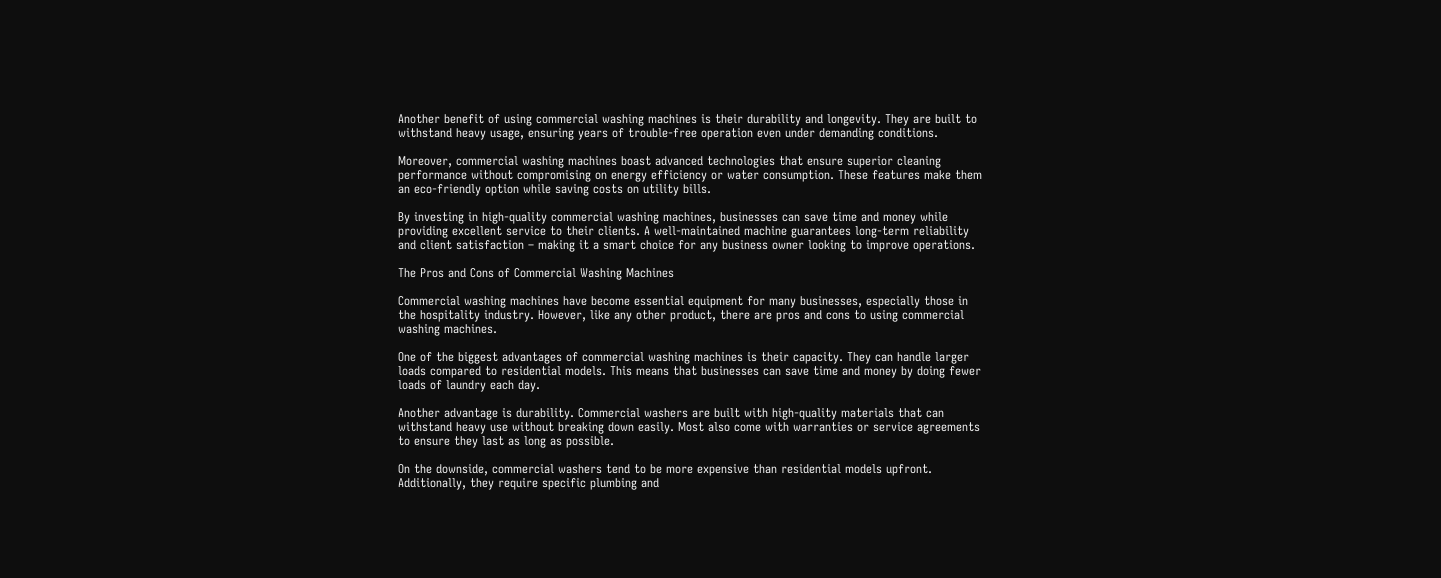Another benefit of using commercial washing machines is their durability and longevity. They are built to withstand heavy usage, ensuring years of trouble-free operation even under demanding conditions.

Moreover, commercial washing machines boast advanced technologies that ensure superior cleaning performance without compromising on energy efficiency or water consumption. These features make them an eco-friendly option while saving costs on utility bills.

By investing in high-quality commercial washing machines, businesses can save time and money while providing excellent service to their clients. A well-maintained machine guarantees long-term reliability and client satisfaction – making it a smart choice for any business owner looking to improve operations.

The Pros and Cons of Commercial Washing Machines

Commercial washing machines have become essential equipment for many businesses, especially those in the hospitality industry. However, like any other product, there are pros and cons to using commercial washing machines.

One of the biggest advantages of commercial washing machines is their capacity. They can handle larger loads compared to residential models. This means that businesses can save time and money by doing fewer loads of laundry each day.

Another advantage is durability. Commercial washers are built with high-quality materials that can withstand heavy use without breaking down easily. Most also come with warranties or service agreements to ensure they last as long as possible.

On the downside, commercial washers tend to be more expensive than residential models upfront. Additionally, they require specific plumbing and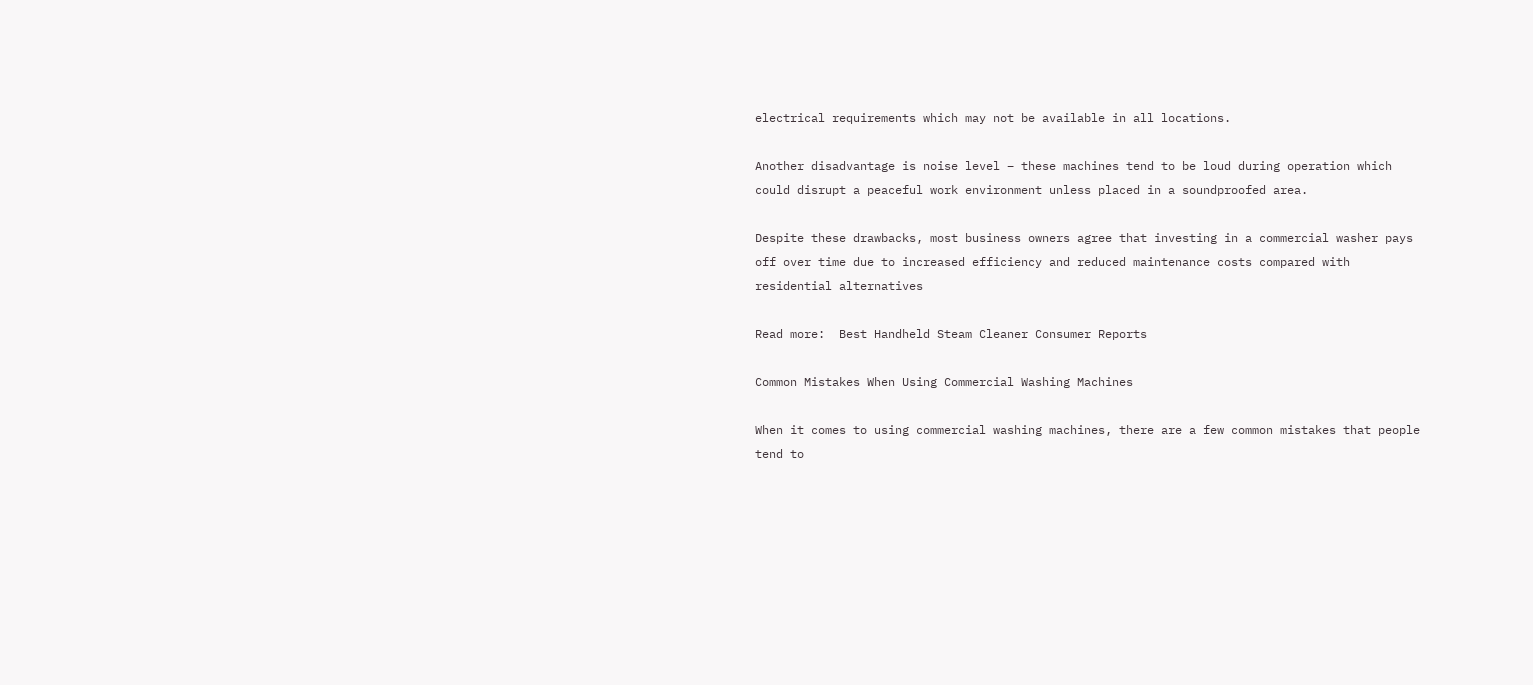electrical requirements which may not be available in all locations.

Another disadvantage is noise level – these machines tend to be loud during operation which could disrupt a peaceful work environment unless placed in a soundproofed area.

Despite these drawbacks, most business owners agree that investing in a commercial washer pays off over time due to increased efficiency and reduced maintenance costs compared with residential alternatives

Read more:  Best Handheld Steam Cleaner Consumer Reports

Common Mistakes When Using Commercial Washing Machines

When it comes to using commercial washing machines, there are a few common mistakes that people tend to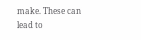make. These can lead to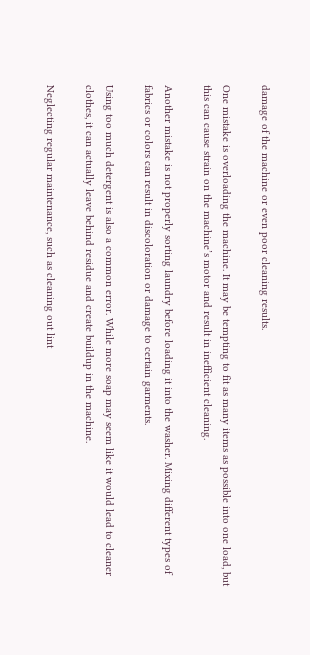damage of the machine or even poor cleaning results.

One mistake is overloading the machine. It may be tempting to fit as many items as possible into one load, but this can cause strain on the machine’s motor and result in inefficient cleaning.

Another mistake is not properly sorting laundry before loading it into the washer. Mixing different types of fabrics or colors can result in discoloration or damage to certain garments.

Using too much detergent is also a common error. While more soap may seem like it would lead to cleaner clothes, it can actually leave behind residue and create buildup in the machine.

Neglecting regular maintenance, such as cleaning out lint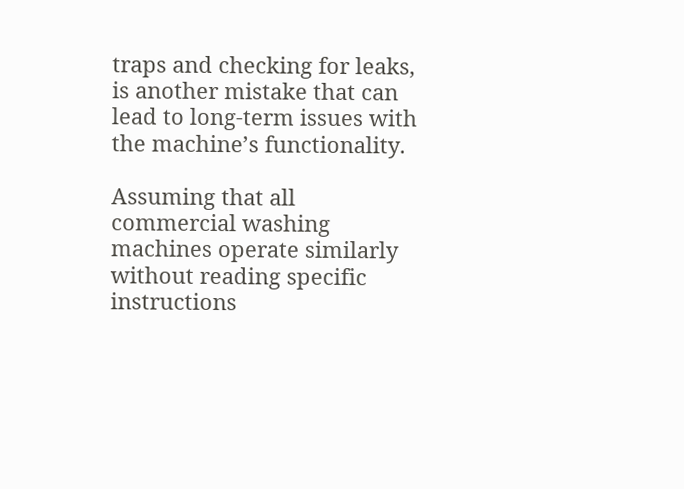traps and checking for leaks, is another mistake that can lead to long-term issues with the machine’s functionality.

Assuming that all commercial washing machines operate similarly without reading specific instructions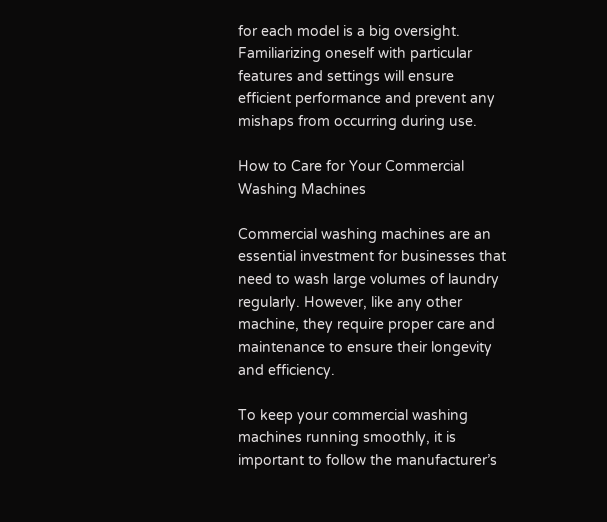for each model is a big oversight. Familiarizing oneself with particular features and settings will ensure efficient performance and prevent any mishaps from occurring during use.

How to Care for Your Commercial Washing Machines

Commercial washing machines are an essential investment for businesses that need to wash large volumes of laundry regularly. However, like any other machine, they require proper care and maintenance to ensure their longevity and efficiency.

To keep your commercial washing machines running smoothly, it is important to follow the manufacturer’s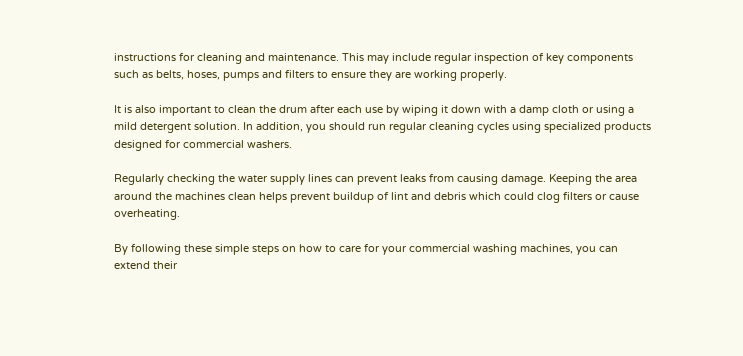instructions for cleaning and maintenance. This may include regular inspection of key components such as belts, hoses, pumps and filters to ensure they are working properly.

It is also important to clean the drum after each use by wiping it down with a damp cloth or using a mild detergent solution. In addition, you should run regular cleaning cycles using specialized products designed for commercial washers.

Regularly checking the water supply lines can prevent leaks from causing damage. Keeping the area around the machines clean helps prevent buildup of lint and debris which could clog filters or cause overheating.

By following these simple steps on how to care for your commercial washing machines, you can extend their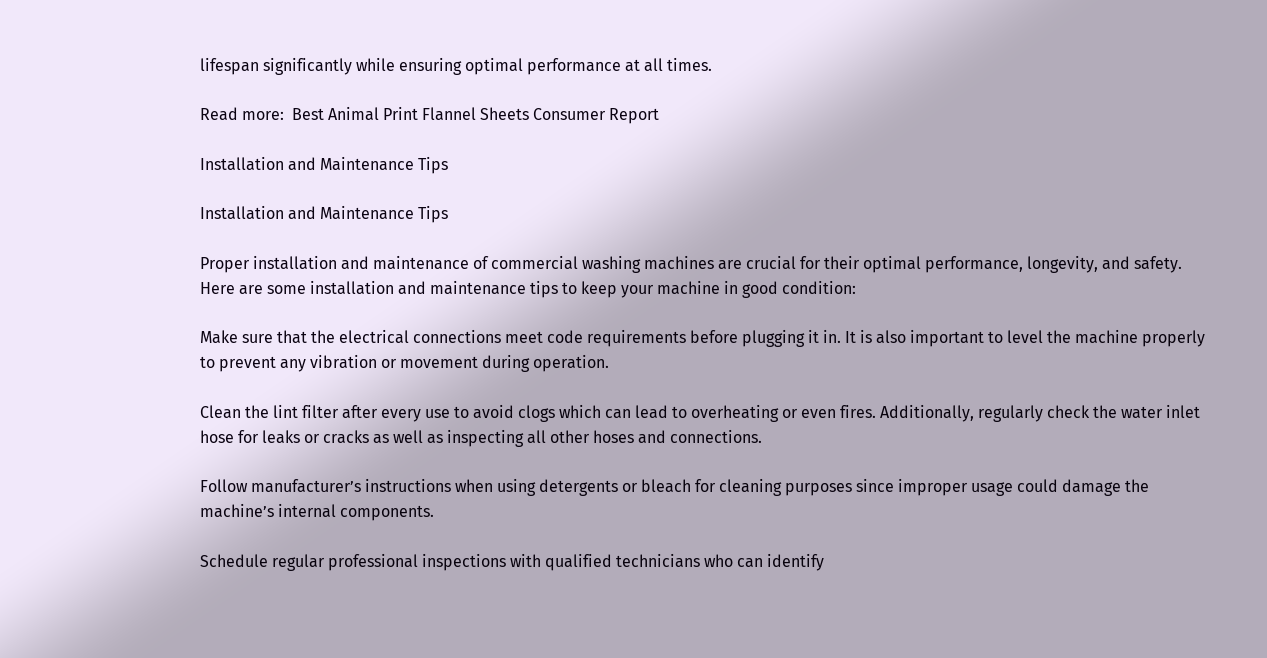lifespan significantly while ensuring optimal performance at all times.

Read more:  Best Animal Print Flannel Sheets Consumer Report

Installation and Maintenance Tips

Installation and Maintenance Tips

Proper installation and maintenance of commercial washing machines are crucial for their optimal performance, longevity, and safety. Here are some installation and maintenance tips to keep your machine in good condition:

Make sure that the electrical connections meet code requirements before plugging it in. It is also important to level the machine properly to prevent any vibration or movement during operation.

Clean the lint filter after every use to avoid clogs which can lead to overheating or even fires. Additionally, regularly check the water inlet hose for leaks or cracks as well as inspecting all other hoses and connections.

Follow manufacturer’s instructions when using detergents or bleach for cleaning purposes since improper usage could damage the machine’s internal components.

Schedule regular professional inspections with qualified technicians who can identify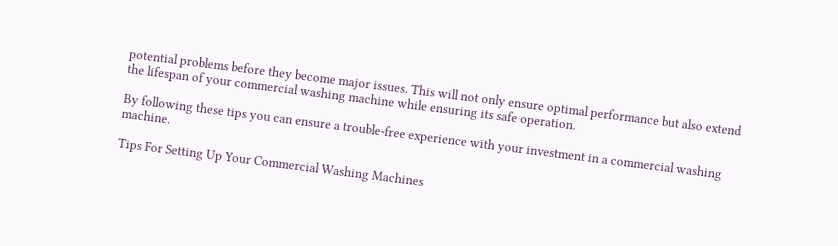potential problems before they become major issues. This will not only ensure optimal performance but also extend the lifespan of your commercial washing machine while ensuring its safe operation.

By following these tips you can ensure a trouble-free experience with your investment in a commercial washing machine.

Tips For Setting Up Your Commercial Washing Machines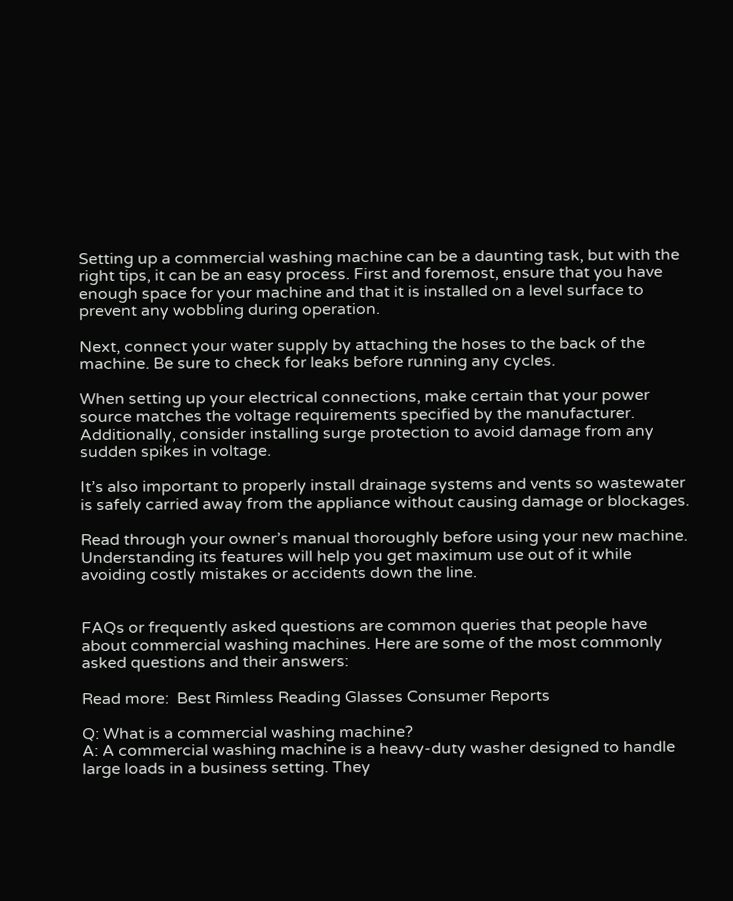Setting up a commercial washing machine can be a daunting task, but with the right tips, it can be an easy process. First and foremost, ensure that you have enough space for your machine and that it is installed on a level surface to prevent any wobbling during operation.

Next, connect your water supply by attaching the hoses to the back of the machine. Be sure to check for leaks before running any cycles.

When setting up your electrical connections, make certain that your power source matches the voltage requirements specified by the manufacturer. Additionally, consider installing surge protection to avoid damage from any sudden spikes in voltage.

It’s also important to properly install drainage systems and vents so wastewater is safely carried away from the appliance without causing damage or blockages.

Read through your owner’s manual thoroughly before using your new machine. Understanding its features will help you get maximum use out of it while avoiding costly mistakes or accidents down the line.


FAQs or frequently asked questions are common queries that people have about commercial washing machines. Here are some of the most commonly asked questions and their answers:

Read more:  Best Rimless Reading Glasses Consumer Reports

Q: What is a commercial washing machine?
A: A commercial washing machine is a heavy-duty washer designed to handle large loads in a business setting. They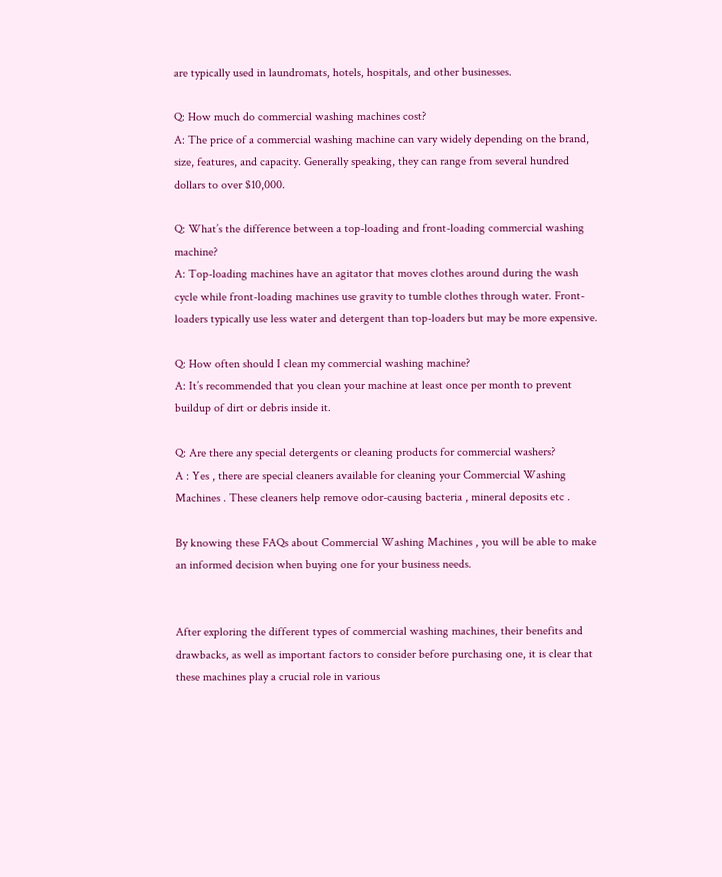are typically used in laundromats, hotels, hospitals, and other businesses.

Q: How much do commercial washing machines cost?
A: The price of a commercial washing machine can vary widely depending on the brand, size, features, and capacity. Generally speaking, they can range from several hundred dollars to over $10,000.

Q: What’s the difference between a top-loading and front-loading commercial washing machine?
A: Top-loading machines have an agitator that moves clothes around during the wash cycle while front-loading machines use gravity to tumble clothes through water. Front-loaders typically use less water and detergent than top-loaders but may be more expensive.

Q: How often should I clean my commercial washing machine?
A: It’s recommended that you clean your machine at least once per month to prevent buildup of dirt or debris inside it.

Q: Are there any special detergents or cleaning products for commercial washers?
A : Yes , there are special cleaners available for cleaning your Commercial Washing Machines . These cleaners help remove odor-causing bacteria , mineral deposits etc .

By knowing these FAQs about Commercial Washing Machines , you will be able to make an informed decision when buying one for your business needs.


After exploring the different types of commercial washing machines, their benefits and drawbacks, as well as important factors to consider before purchasing one, it is clear that these machines play a crucial role in various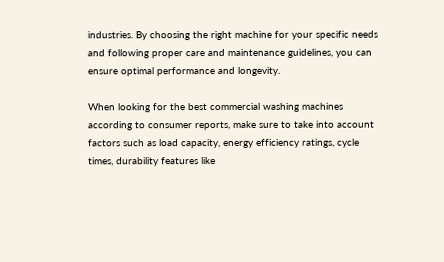industries. By choosing the right machine for your specific needs and following proper care and maintenance guidelines, you can ensure optimal performance and longevity.

When looking for the best commercial washing machines according to consumer reports, make sure to take into account factors such as load capacity, energy efficiency ratings, cycle times, durability features like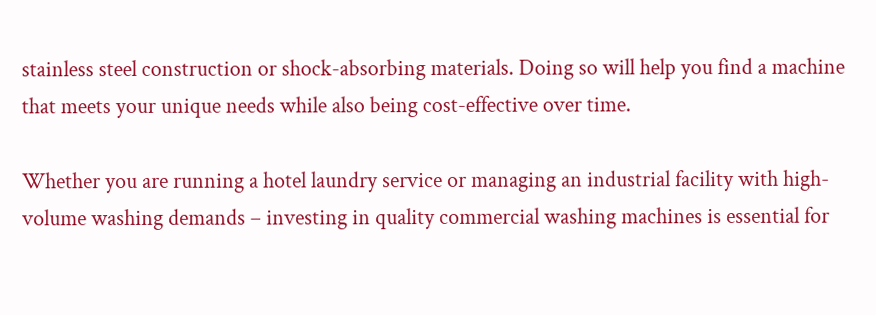stainless steel construction or shock-absorbing materials. Doing so will help you find a machine that meets your unique needs while also being cost-effective over time.

Whether you are running a hotel laundry service or managing an industrial facility with high-volume washing demands – investing in quality commercial washing machines is essential for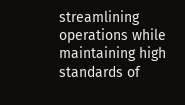streamlining operations while maintaining high standards of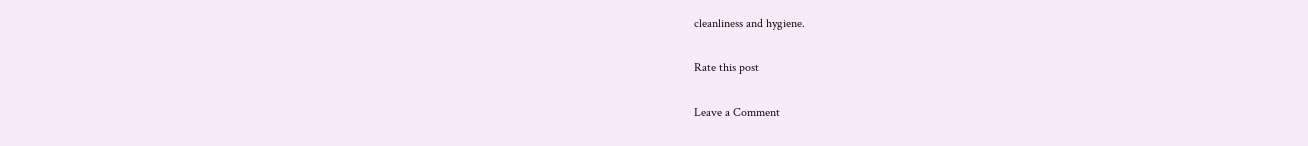cleanliness and hygiene.

Rate this post

Leave a Comment